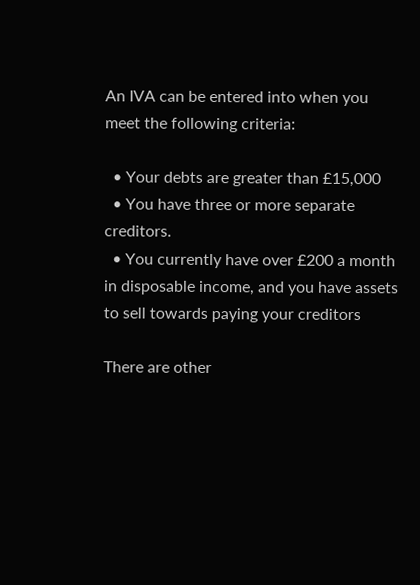An IVA can be entered into when you meet the following criteria:

  • Your debts are greater than £15,000
  • You have three or more separate creditors.
  • You currently have over £200 a month in disposable income, and you have assets to sell towards paying your creditors

There are other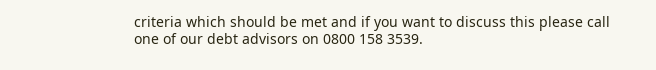criteria which should be met and if you want to discuss this please call one of our debt advisors on 0800 158 3539.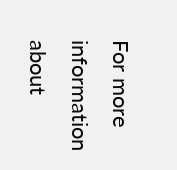For more information about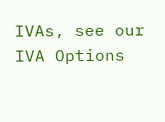IVAs, see our IVA Options